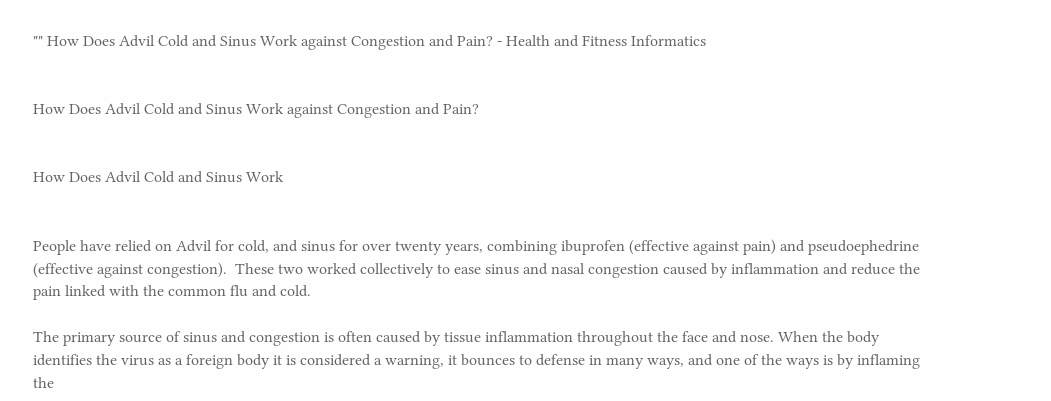"" How Does Advil Cold and Sinus Work against Congestion and Pain? - Health and Fitness Informatics


How Does Advil Cold and Sinus Work against Congestion and Pain?


How Does Advil Cold and Sinus Work


People have relied on Advil for cold, and sinus for over twenty years, combining ibuprofen (effective against pain) and pseudoephedrine (effective against congestion).  These two worked collectively to ease sinus and nasal congestion caused by inflammation and reduce the pain linked with the common flu and cold.

The primary source of sinus and congestion is often caused by tissue inflammation throughout the face and nose. When the body identifies the virus as a foreign body it is considered a warning, it bounces to defense in many ways, and one of the ways is by inflaming the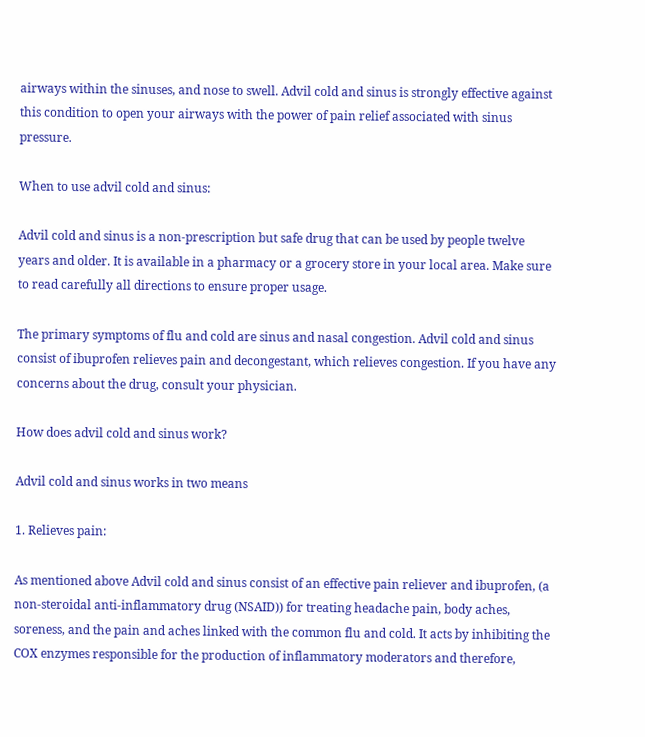airways within the sinuses, and nose to swell. Advil cold and sinus is strongly effective against this condition to open your airways with the power of pain relief associated with sinus pressure.

When to use advil cold and sinus:

Advil cold and sinus is a non-prescription but safe drug that can be used by people twelve years and older. It is available in a pharmacy or a grocery store in your local area. Make sure to read carefully all directions to ensure proper usage.

The primary symptoms of flu and cold are sinus and nasal congestion. Advil cold and sinus consist of ibuprofen relieves pain and decongestant, which relieves congestion. If you have any concerns about the drug, consult your physician.

How does advil cold and sinus work?

Advil cold and sinus works in two means

1. Relieves pain:

As mentioned above Advil cold and sinus consist of an effective pain reliever and ibuprofen, (a non-steroidal anti-inflammatory drug (NSAID)) for treating headache pain, body aches, soreness, and the pain and aches linked with the common flu and cold. It acts by inhibiting the COX enzymes responsible for the production of inflammatory moderators and therefore,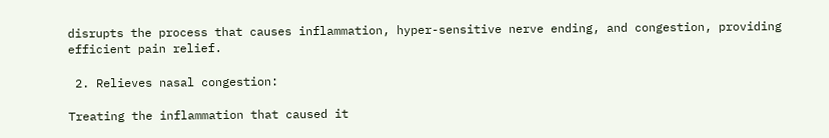disrupts the process that causes inflammation, hyper-sensitive nerve ending, and congestion, providing efficient pain relief.

 2. Relieves nasal congestion:

Treating the inflammation that caused it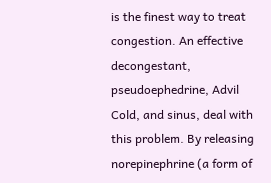is the finest way to treat congestion. An effective decongestant, pseudoephedrine, Advil Cold, and sinus, deal with this problem. By releasing norepinephrine (a form of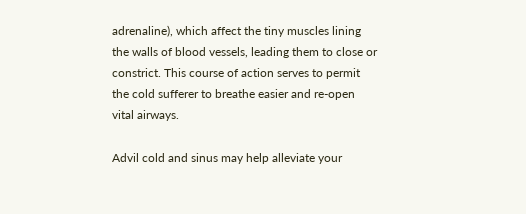adrenaline), which affect the tiny muscles lining the walls of blood vessels, leading them to close or constrict. This course of action serves to permit the cold sufferer to breathe easier and re-open vital airways.

Advil cold and sinus may help alleviate your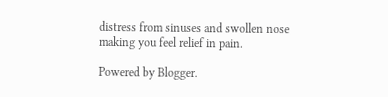distress from sinuses and swollen nose making you feel relief in pain.

Powered by Blogger.